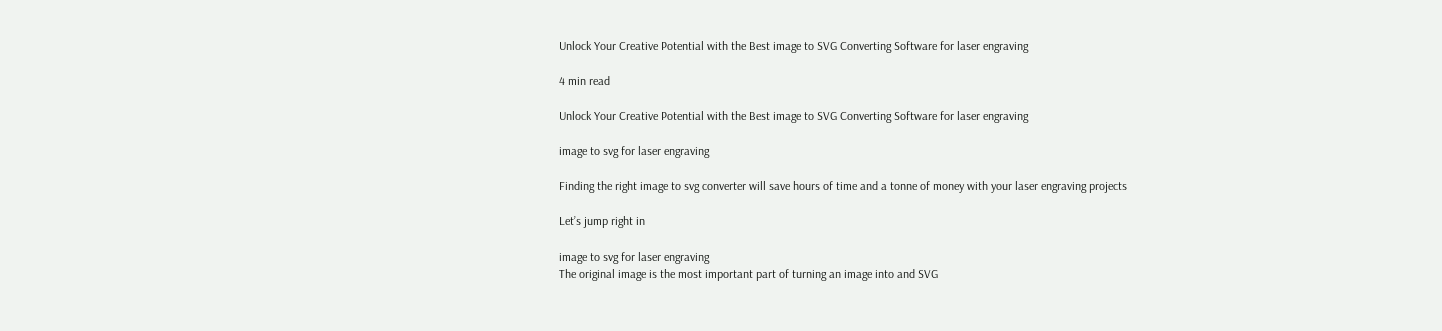Unlock Your Creative Potential with the Best image to SVG Converting Software for laser engraving

4 min read

Unlock Your Creative Potential with the Best image to SVG Converting Software for laser engraving

image to svg for laser engraving

Finding the right image to svg converter will save hours of time and a tonne of money with your laser engraving projects

Let’s jump right in

image to svg for laser engraving
The original image is the most important part of turning an image into and SVG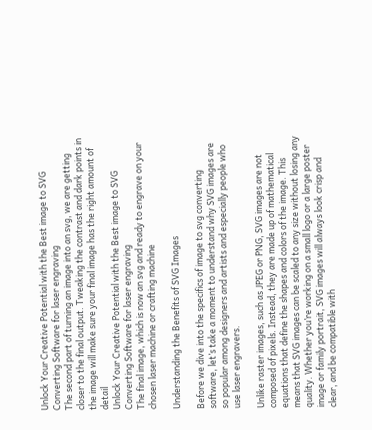Unlock Your Creative Potential with the Best image to SVG Converting Software for laser engraving
The second part of turning an image into an svg, we are getting closer to the final output. Tweaking the contrast and dark points in the image will make sure your final image has the right amount of detail
Unlock Your Creative Potential with the Best image to SVG Converting Software for laser engraving
The final image, which is now an svg and ready to engrave on your chosen laser machine or crafting machine

Understanding the Benefits of SVG Images

Before we dive into the specifics of image to svg converting software, let’s take a moment to understand why SVG images are so popular among designers and artists and especially people who use laser engravers.

Unlike raster images, such as JPEG or PNG, SVG images are not composed of pixels. Instead, they are made up of mathematical equations that define the shapes and colors of the image. This means that SVG images can be scaled to any size without losing any quality. Whether you’re working on a small logo or a large poster image or family portrait, SVG images will always look crisp and clear, and be compatible with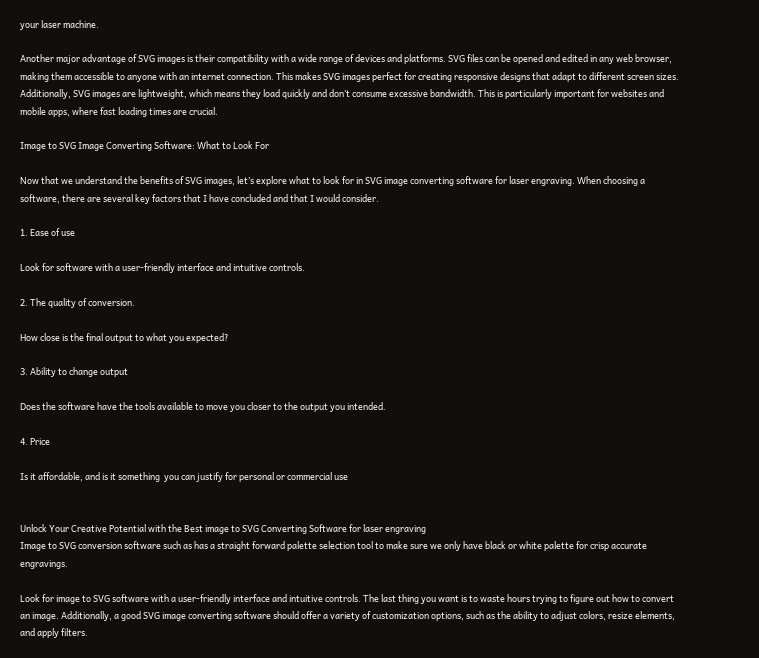your laser machine.

Another major advantage of SVG images is their compatibility with a wide range of devices and platforms. SVG files can be opened and edited in any web browser, making them accessible to anyone with an internet connection. This makes SVG images perfect for creating responsive designs that adapt to different screen sizes. Additionally, SVG images are lightweight, which means they load quickly and don’t consume excessive bandwidth. This is particularly important for websites and mobile apps, where fast loading times are crucial.

Image to SVG Image Converting Software: What to Look For

Now that we understand the benefits of SVG images, let’s explore what to look for in SVG image converting software for laser engraving. When choosing a software, there are several key factors that I have concluded and that I would consider.

1. Ease of use

Look for software with a user-friendly interface and intuitive controls.

2. The quality of conversion.

How close is the final output to what you expected?

3. Ability to change output

Does the software have the tools available to move you closer to the output you intended.

4. Price

Is it affordable, and is it something  you can justify for personal or commercial use


Unlock Your Creative Potential with the Best image to SVG Converting Software for laser engraving
Image to SVG conversion software such as has a straight forward palette selection tool to make sure we only have black or white palette for crisp accurate engravings.

Look for image to SVG software with a user-friendly interface and intuitive controls. The last thing you want is to waste hours trying to figure out how to convert an image. Additionally, a good SVG image converting software should offer a variety of customization options, such as the ability to adjust colors, resize elements, and apply filters.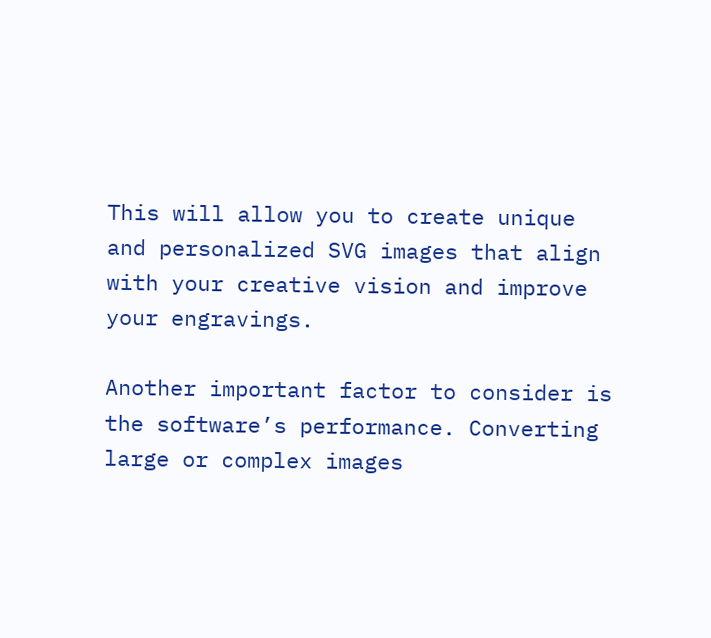This will allow you to create unique and personalized SVG images that align with your creative vision and improve your engravings.

Another important factor to consider is the software’s performance. Converting large or complex images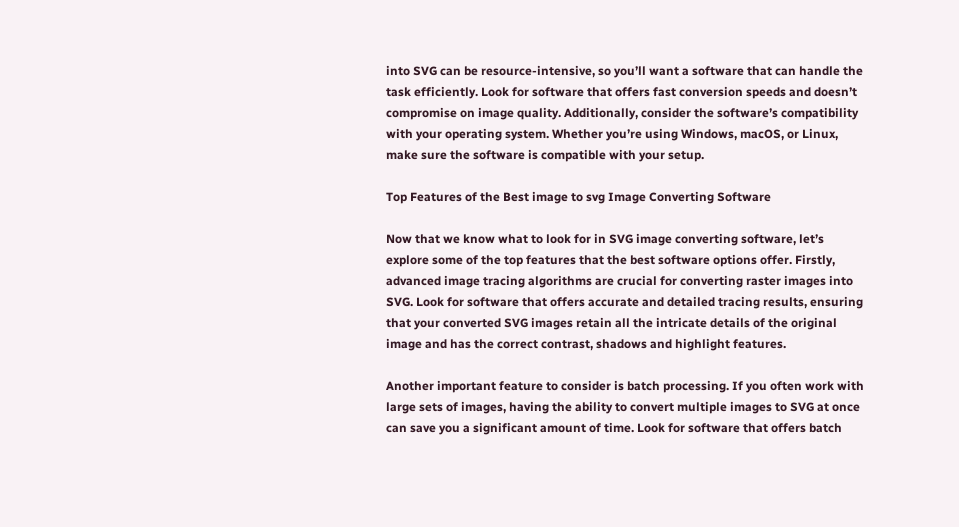into SVG can be resource-intensive, so you’ll want a software that can handle the task efficiently. Look for software that offers fast conversion speeds and doesn’t compromise on image quality. Additionally, consider the software’s compatibility with your operating system. Whether you’re using Windows, macOS, or Linux, make sure the software is compatible with your setup.

Top Features of the Best image to svg Image Converting Software

Now that we know what to look for in SVG image converting software, let’s explore some of the top features that the best software options offer. Firstly, advanced image tracing algorithms are crucial for converting raster images into SVG. Look for software that offers accurate and detailed tracing results, ensuring that your converted SVG images retain all the intricate details of the original image and has the correct contrast, shadows and highlight features.

Another important feature to consider is batch processing. If you often work with large sets of images, having the ability to convert multiple images to SVG at once can save you a significant amount of time. Look for software that offers batch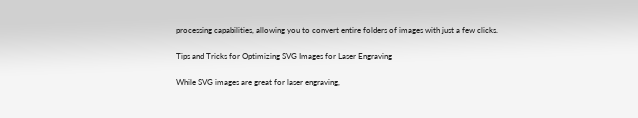processing capabilities, allowing you to convert entire folders of images with just a few clicks.

Tips and Tricks for Optimizing SVG Images for Laser Engraving

While SVG images are great for laser engraving,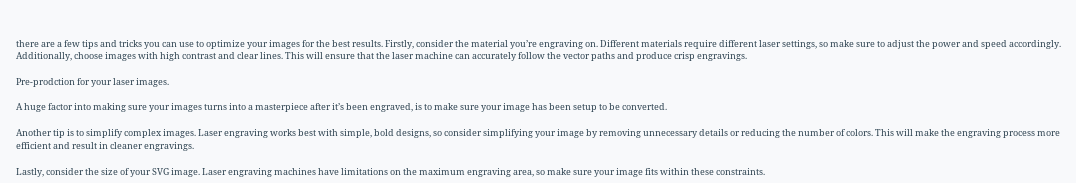there are a few tips and tricks you can use to optimize your images for the best results. Firstly, consider the material you’re engraving on. Different materials require different laser settings, so make sure to adjust the power and speed accordingly. Additionally, choose images with high contrast and clear lines. This will ensure that the laser machine can accurately follow the vector paths and produce crisp engravings.

Pre-prodction for your laser images.

A huge factor into making sure your images turns into a masterpiece after it’s been engraved, is to make sure your image has been setup to be converted.

Another tip is to simplify complex images. Laser engraving works best with simple, bold designs, so consider simplifying your image by removing unnecessary details or reducing the number of colors. This will make the engraving process more efficient and result in cleaner engravings.

Lastly, consider the size of your SVG image. Laser engraving machines have limitations on the maximum engraving area, so make sure your image fits within these constraints.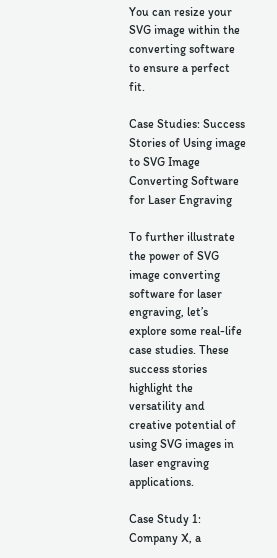You can resize your SVG image within the converting software to ensure a perfect fit.

Case Studies: Success Stories of Using image to SVG Image Converting Software for Laser Engraving

To further illustrate the power of SVG image converting software for laser engraving, let’s explore some real-life case studies. These success stories highlight the versatility and creative potential of using SVG images in laser engraving applications.

Case Study 1: Company X, a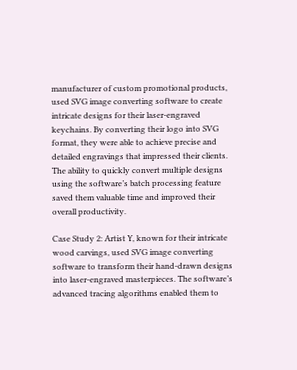manufacturer of custom promotional products, used SVG image converting software to create intricate designs for their laser-engraved keychains. By converting their logo into SVG format, they were able to achieve precise and detailed engravings that impressed their clients. The ability to quickly convert multiple designs using the software’s batch processing feature saved them valuable time and improved their overall productivity.

Case Study 2: Artist Y, known for their intricate wood carvings, used SVG image converting software to transform their hand-drawn designs into laser-engraved masterpieces. The software’s advanced tracing algorithms enabled them to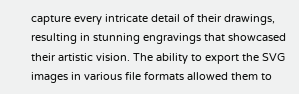capture every intricate detail of their drawings, resulting in stunning engravings that showcased their artistic vision. The ability to export the SVG images in various file formats allowed them to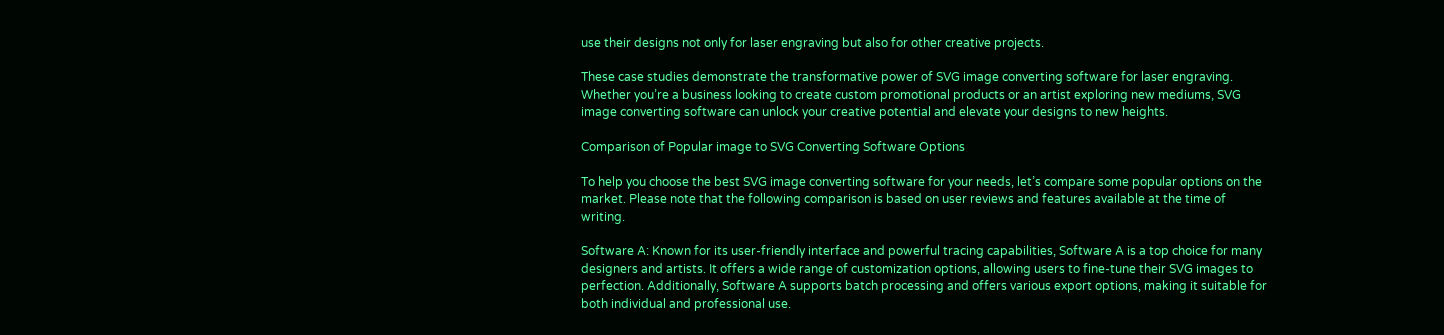use their designs not only for laser engraving but also for other creative projects.

These case studies demonstrate the transformative power of SVG image converting software for laser engraving. Whether you’re a business looking to create custom promotional products or an artist exploring new mediums, SVG image converting software can unlock your creative potential and elevate your designs to new heights.

Comparison of Popular image to SVG Converting Software Options

To help you choose the best SVG image converting software for your needs, let’s compare some popular options on the market. Please note that the following comparison is based on user reviews and features available at the time of writing.

Software A: Known for its user-friendly interface and powerful tracing capabilities, Software A is a top choice for many designers and artists. It offers a wide range of customization options, allowing users to fine-tune their SVG images to perfection. Additionally, Software A supports batch processing and offers various export options, making it suitable for both individual and professional use.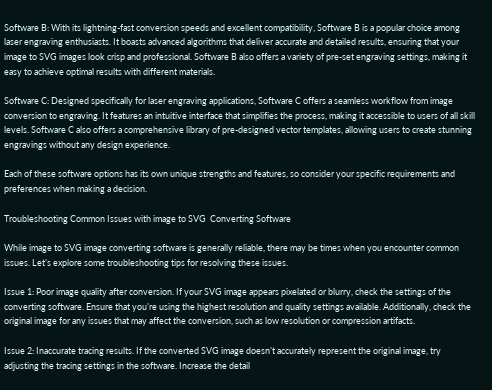Software B: With its lightning-fast conversion speeds and excellent compatibility, Software B is a popular choice among laser engraving enthusiasts. It boasts advanced algorithms that deliver accurate and detailed results, ensuring that your image to SVG images look crisp and professional. Software B also offers a variety of pre-set engraving settings, making it easy to achieve optimal results with different materials.

Software C: Designed specifically for laser engraving applications, Software C offers a seamless workflow from image conversion to engraving. It features an intuitive interface that simplifies the process, making it accessible to users of all skill levels. Software C also offers a comprehensive library of pre-designed vector templates, allowing users to create stunning engravings without any design experience.

Each of these software options has its own unique strengths and features, so consider your specific requirements and preferences when making a decision.

Troubleshooting Common Issues with image to SVG  Converting Software

While image to SVG image converting software is generally reliable, there may be times when you encounter common issues. Let’s explore some troubleshooting tips for resolving these issues.

Issue 1: Poor image quality after conversion. If your SVG image appears pixelated or blurry, check the settings of the converting software. Ensure that you’re using the highest resolution and quality settings available. Additionally, check the original image for any issues that may affect the conversion, such as low resolution or compression artifacts.

Issue 2: Inaccurate tracing results. If the converted SVG image doesn’t accurately represent the original image, try adjusting the tracing settings in the software. Increase the detail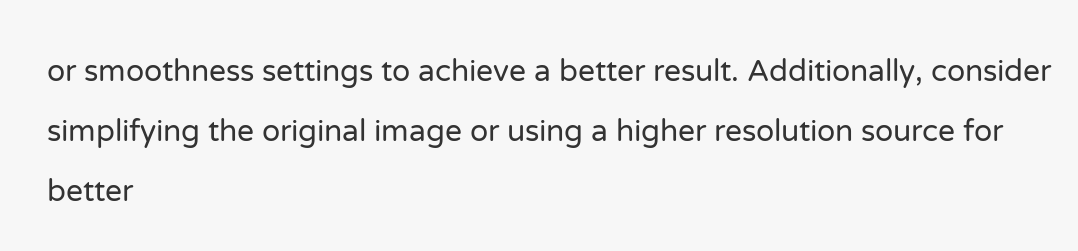or smoothness settings to achieve a better result. Additionally, consider simplifying the original image or using a higher resolution source for better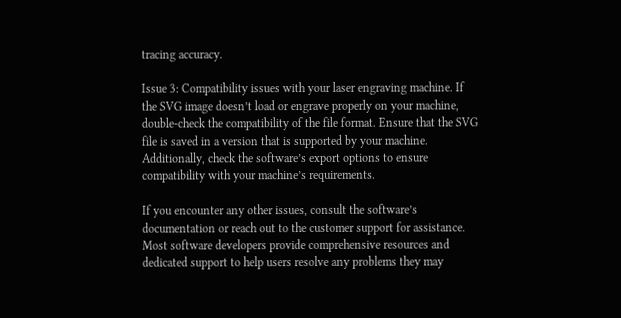tracing accuracy.

Issue 3: Compatibility issues with your laser engraving machine. If the SVG image doesn’t load or engrave properly on your machine, double-check the compatibility of the file format. Ensure that the SVG file is saved in a version that is supported by your machine. Additionally, check the software’s export options to ensure compatibility with your machine’s requirements.

If you encounter any other issues, consult the software’s documentation or reach out to the customer support for assistance. Most software developers provide comprehensive resources and dedicated support to help users resolve any problems they may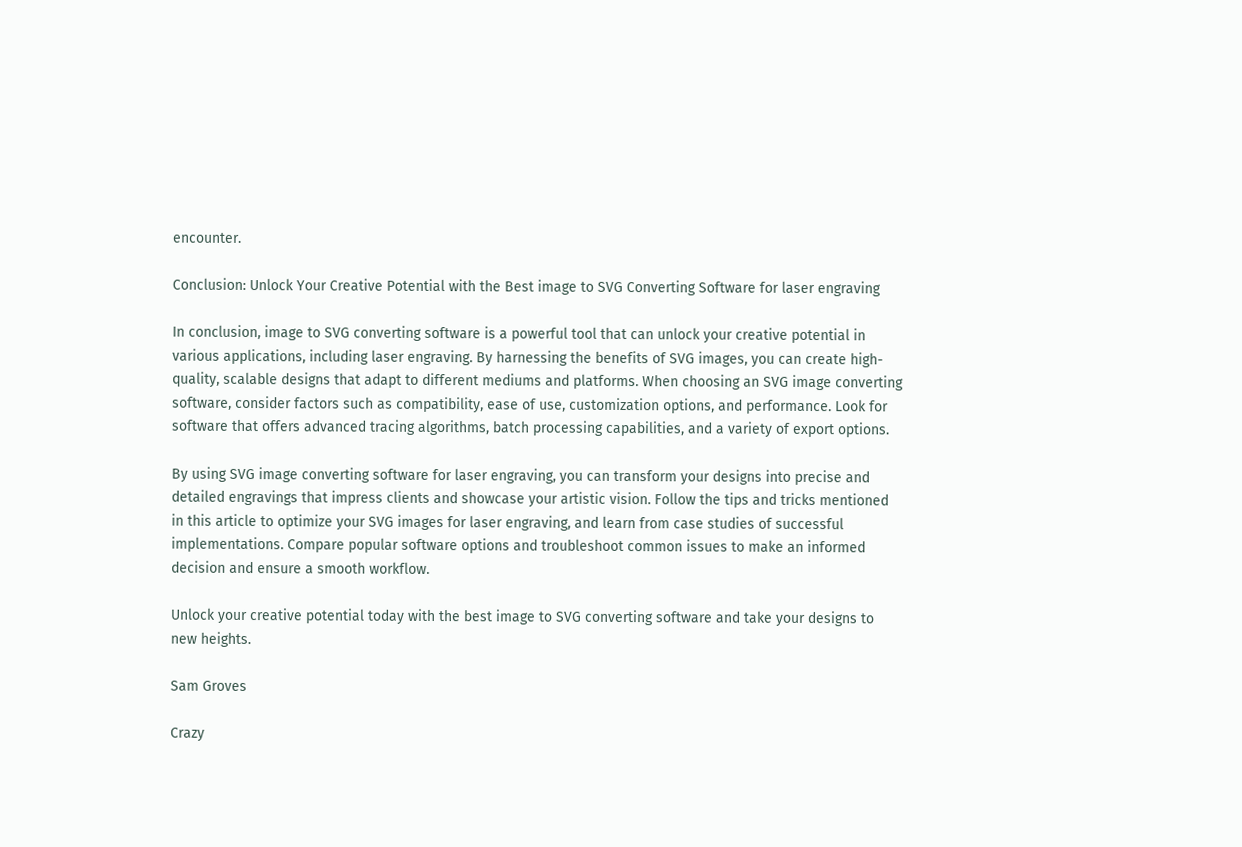encounter.

Conclusion: Unlock Your Creative Potential with the Best image to SVG Converting Software for laser engraving

In conclusion, image to SVG converting software is a powerful tool that can unlock your creative potential in various applications, including laser engraving. By harnessing the benefits of SVG images, you can create high-quality, scalable designs that adapt to different mediums and platforms. When choosing an SVG image converting software, consider factors such as compatibility, ease of use, customization options, and performance. Look for software that offers advanced tracing algorithms, batch processing capabilities, and a variety of export options.

By using SVG image converting software for laser engraving, you can transform your designs into precise and detailed engravings that impress clients and showcase your artistic vision. Follow the tips and tricks mentioned in this article to optimize your SVG images for laser engraving, and learn from case studies of successful implementations. Compare popular software options and troubleshoot common issues to make an informed decision and ensure a smooth workflow.

Unlock your creative potential today with the best image to SVG converting software and take your designs to new heights.

Sam Groves

Crazy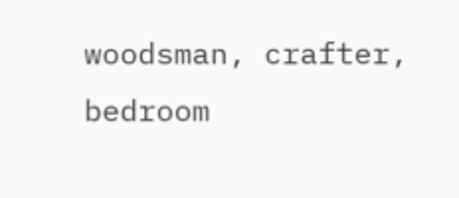woodsman, crafter, bedroom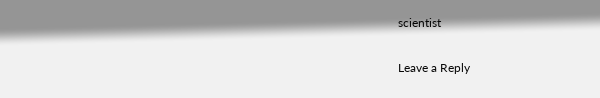scientist

Leave a Reply